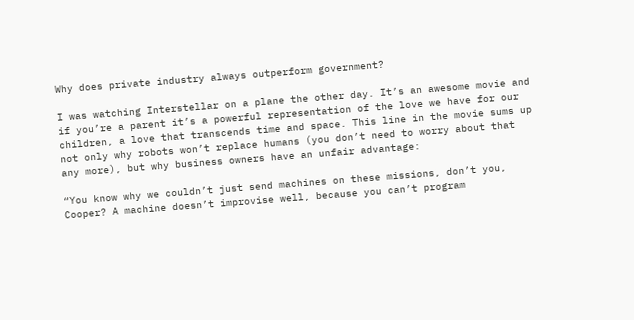Why does private industry always outperform government?

I was watching Interstellar on a plane the other day. It’s an awesome movie and if you’re a parent it’s a powerful representation of the love we have for our children, a love that transcends time and space. This line in the movie sums up not only why robots won’t replace humans (you don’t need to worry about that any more), but why business owners have an unfair advantage:

“You know why we couldn’t just send machines on these missions, don’t you, Cooper? A machine doesn’t improvise well, because you can’t program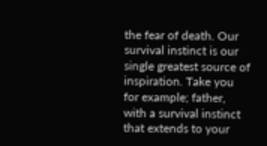the fear of death. Our survival instinct is our single greatest source of inspiration. Take you for example; father, with a survival instinct that extends to your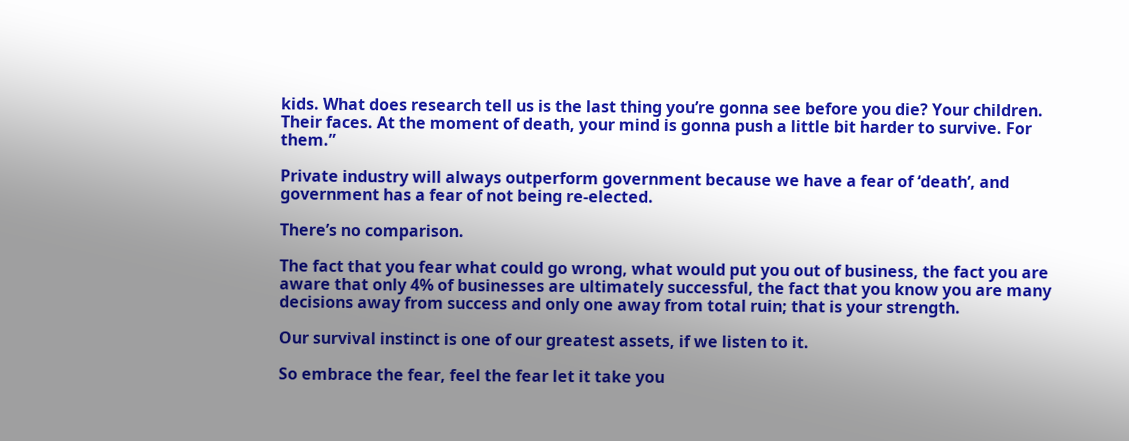kids. What does research tell us is the last thing you’re gonna see before you die? Your children. Their faces. At the moment of death, your mind is gonna push a little bit harder to survive. For them.”

Private industry will always outperform government because we have a fear of ‘death’, and government has a fear of not being re-elected.

There’s no comparison.

The fact that you fear what could go wrong, what would put you out of business, the fact you are aware that only 4% of businesses are ultimately successful, the fact that you know you are many decisions away from success and only one away from total ruin; that is your strength.

Our survival instinct is one of our greatest assets, if we listen to it.

So embrace the fear, feel the fear let it take you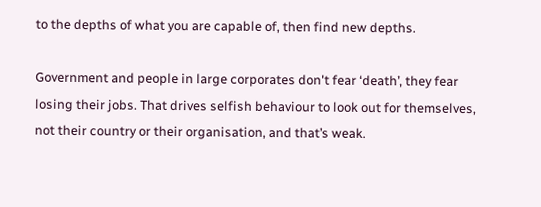to the depths of what you are capable of, then find new depths.

Government and people in large corporates don't fear ‘death’, they fear losing their jobs. That drives selfish behaviour to look out for themselves, not their country or their organisation, and that’s weak.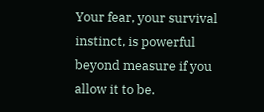Your fear, your survival instinct, is powerful beyond measure if you allow it to be.